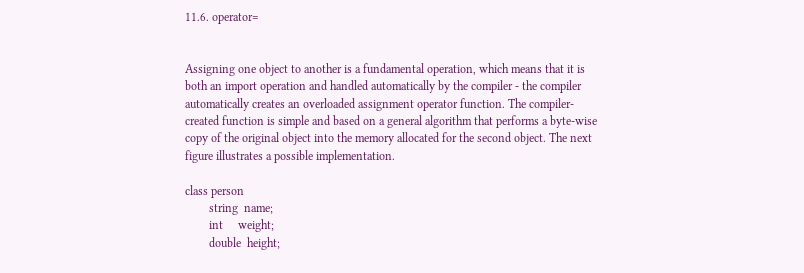11.6. operator=


Assigning one object to another is a fundamental operation, which means that it is both an import operation and handled automatically by the compiler - the compiler automatically creates an overloaded assignment operator function. The compiler-created function is simple and based on a general algorithm that performs a byte-wise copy of the original object into the memory allocated for the second object. The next figure illustrates a possible implementation.

class person
        string  name;
        int     weight;
        double  height;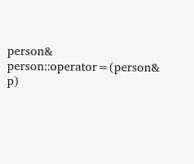person& person::operator=(person& p)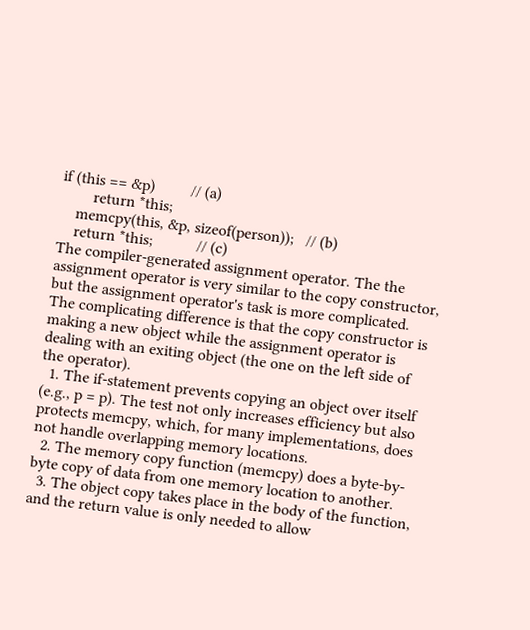if (this == &p)         // (a)
        return *this;
    memcpy(this, &p, sizeof(person));   // (b)
    return *this;           // (c)
The compiler-generated assignment operator. The the assignment operator is very similar to the copy constructor, but the assignment operator's task is more complicated. The complicating difference is that the copy constructor is making a new object while the assignment operator is dealing with an exiting object (the one on the left side of the operator).
  1. The if-statement prevents copying an object over itself (e.g., p = p). The test not only increases efficiency but also protects memcpy, which, for many implementations, does not handle overlapping memory locations.
  2. The memory copy function (memcpy) does a byte-by-byte copy of data from one memory location to another.
  3. The object copy takes place in the body of the function, and the return value is only needed to allow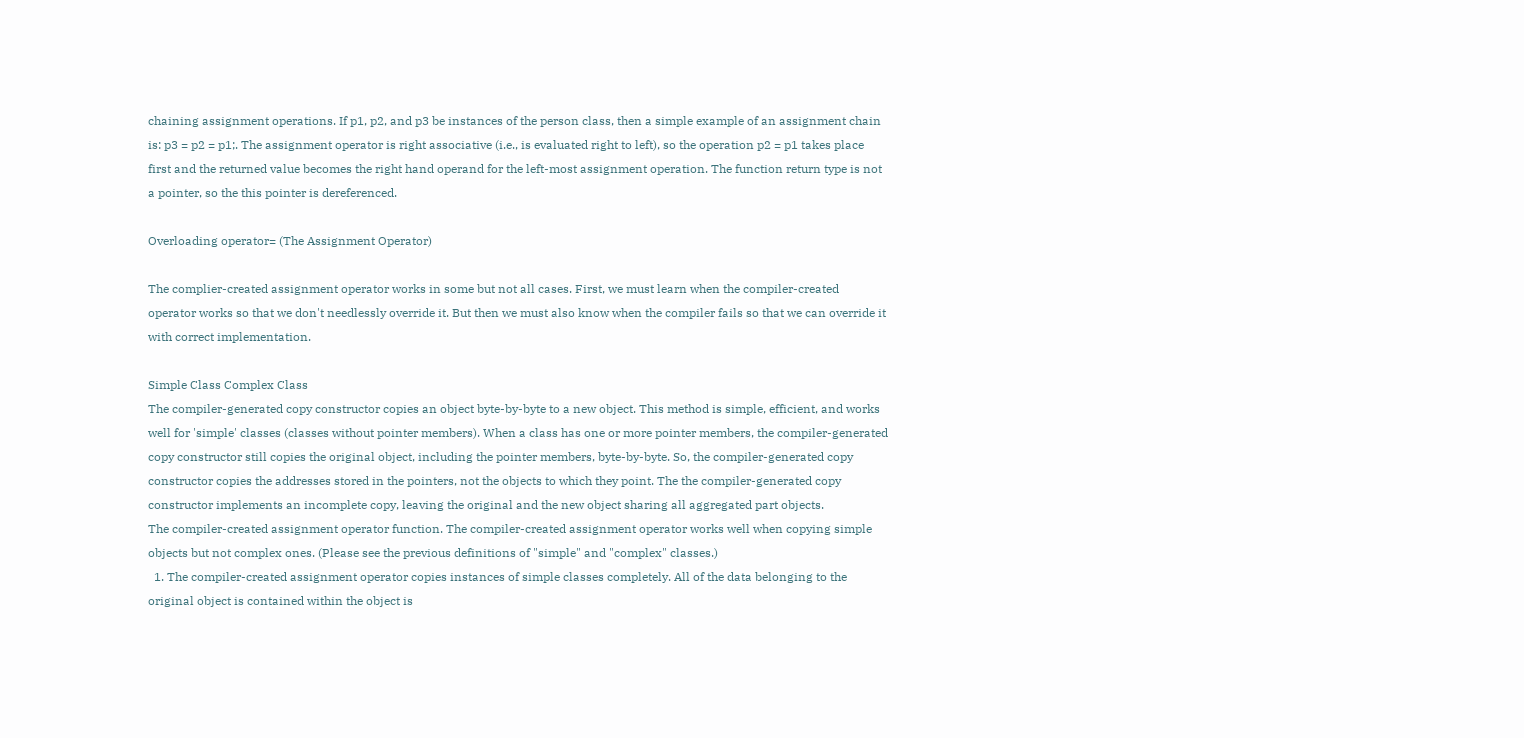chaining assignment operations. If p1, p2, and p3 be instances of the person class, then a simple example of an assignment chain is: p3 = p2 = p1;. The assignment operator is right associative (i.e., is evaluated right to left), so the operation p2 = p1 takes place first and the returned value becomes the right hand operand for the left-most assignment operation. The function return type is not a pointer, so the this pointer is dereferenced.

Overloading operator= (The Assignment Operator)

The complier-created assignment operator works in some but not all cases. First, we must learn when the compiler-created operator works so that we don't needlessly override it. But then we must also know when the compiler fails so that we can override it with correct implementation.

Simple Class Complex Class
The compiler-generated copy constructor copies an object byte-by-byte to a new object. This method is simple, efficient, and works well for 'simple' classes (classes without pointer members). When a class has one or more pointer members, the compiler-generated copy constructor still copies the original object, including the pointer members, byte-by-byte. So, the compiler-generated copy constructor copies the addresses stored in the pointers, not the objects to which they point. The the compiler-generated copy constructor implements an incomplete copy, leaving the original and the new object sharing all aggregated part objects.
The compiler-created assignment operator function. The compiler-created assignment operator works well when copying simple objects but not complex ones. (Please see the previous definitions of "simple" and "complex" classes.)
  1. The compiler-created assignment operator copies instances of simple classes completely. All of the data belonging to the original object is contained within the object is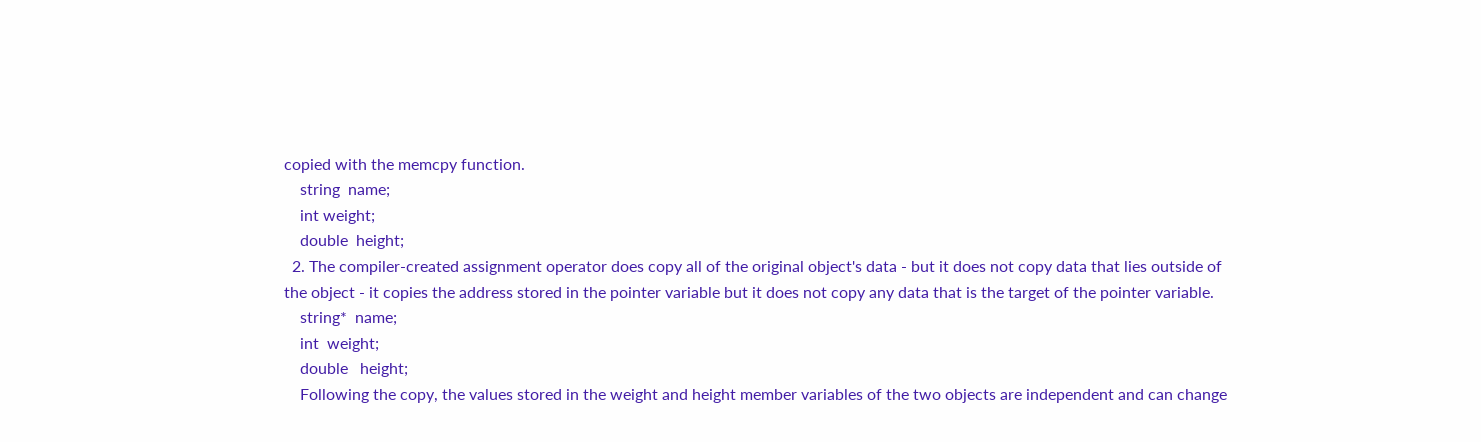copied with the memcpy function.
    string  name;
    int weight;
    double  height;
  2. The compiler-created assignment operator does copy all of the original object's data - but it does not copy data that lies outside of the object - it copies the address stored in the pointer variable but it does not copy any data that is the target of the pointer variable.
    string*  name;
    int  weight;
    double   height;
    Following the copy, the values stored in the weight and height member variables of the two objects are independent and can change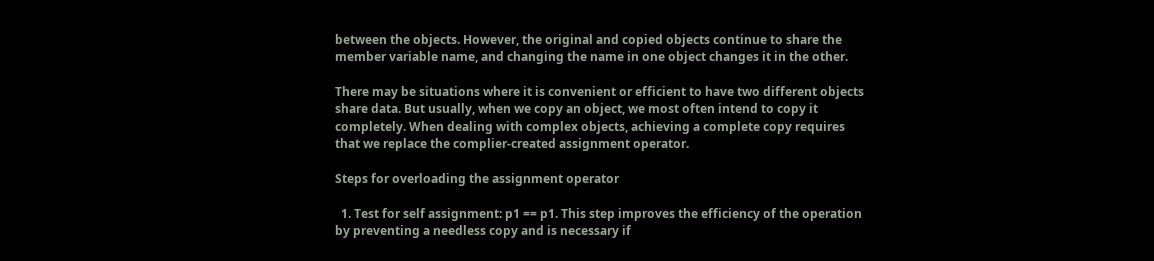between the objects. However, the original and copied objects continue to share the member variable name, and changing the name in one object changes it in the other.

There may be situations where it is convenient or efficient to have two different objects share data. But usually, when we copy an object, we most often intend to copy it completely. When dealing with complex objects, achieving a complete copy requires that we replace the complier-created assignment operator.

Steps for overloading the assignment operator

  1. Test for self assignment: p1 == p1. This step improves the efficiency of the operation by preventing a needless copy and is necessary if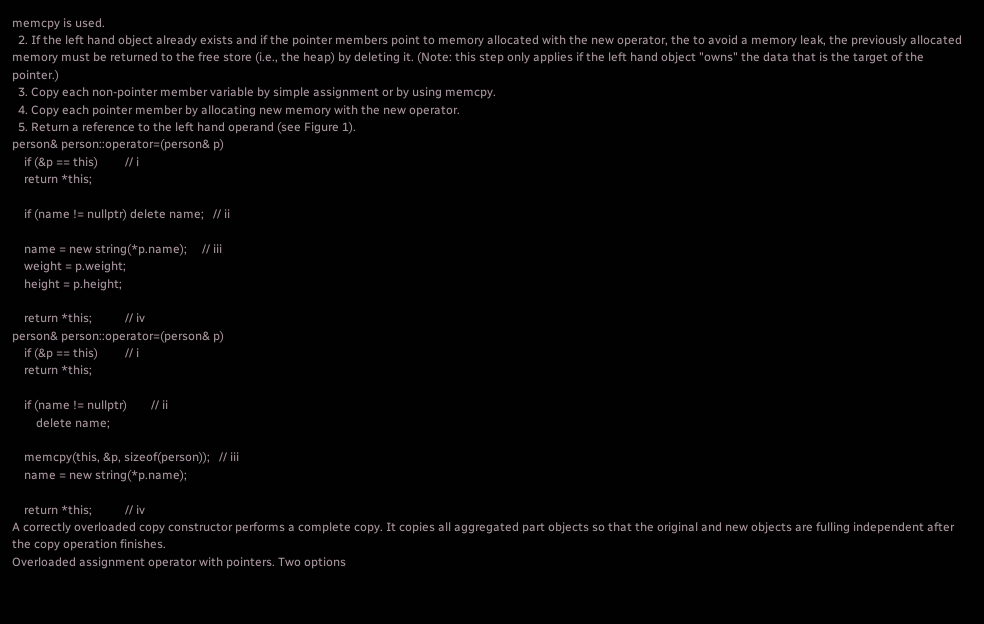memcpy is used.
  2. If the left hand object already exists and if the pointer members point to memory allocated with the new operator, the to avoid a memory leak, the previously allocated memory must be returned to the free store (i.e., the heap) by deleting it. (Note: this step only applies if the left hand object "owns" the data that is the target of the pointer.)
  3. Copy each non-pointer member variable by simple assignment or by using memcpy.
  4. Copy each pointer member by allocating new memory with the new operator.
  5. Return a reference to the left hand operand (see Figure 1).
person& person::operator=(person& p)
    if (&p == this)         // i
    return *this;

    if (name != nullptr) delete name;   // ii

    name = new string(*p.name);     // iii
    weight = p.weight;
    height = p.height;

    return *this;           // iv
person& person::operator=(person& p)
    if (&p == this)         // i
    return *this;

    if (name != nullptr)        // ii
        delete name;

    memcpy(this, &p, sizeof(person));   // iii
    name = new string(*p.name);

    return *this;           // iv
A correctly overloaded copy constructor performs a complete copy. It copies all aggregated part objects so that the original and new objects are fulling independent after the copy operation finishes.
Overloaded assignment operator with pointers. Two options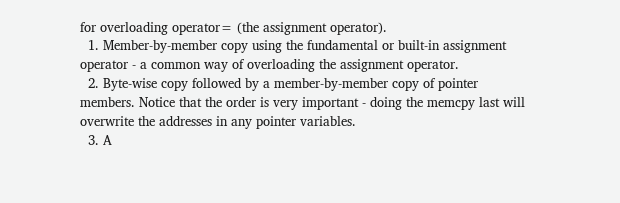for overloading operator= (the assignment operator).
  1. Member-by-member copy using the fundamental or built-in assignment operator - a common way of overloading the assignment operator.
  2. Byte-wise copy followed by a member-by-member copy of pointer members. Notice that the order is very important - doing the memcpy last will overwrite the addresses in any pointer variables.
  3. A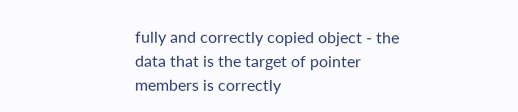fully and correctly copied object - the data that is the target of pointer members is correctly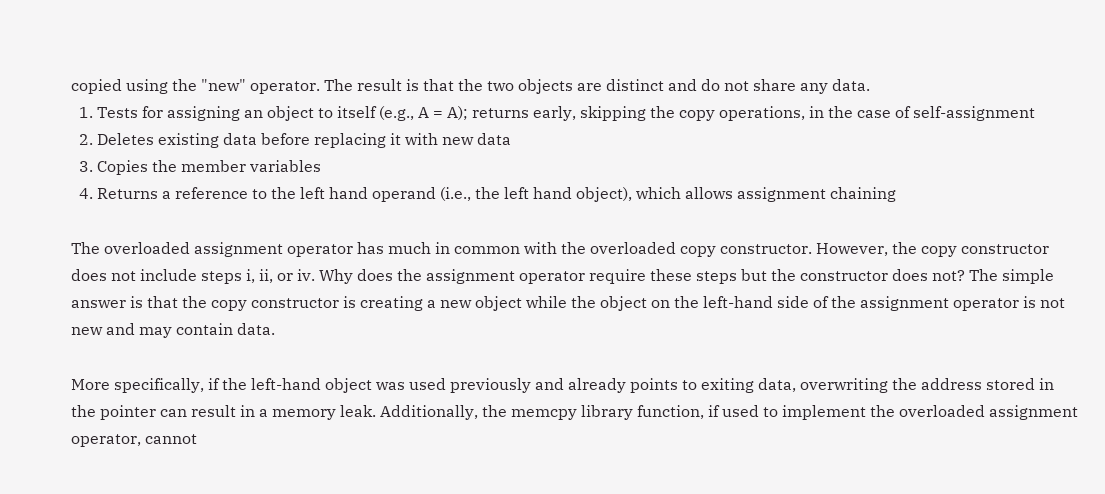copied using the "new" operator. The result is that the two objects are distinct and do not share any data.
  1. Tests for assigning an object to itself (e.g., A = A); returns early, skipping the copy operations, in the case of self-assignment
  2. Deletes existing data before replacing it with new data
  3. Copies the member variables
  4. Returns a reference to the left hand operand (i.e., the left hand object), which allows assignment chaining

The overloaded assignment operator has much in common with the overloaded copy constructor. However, the copy constructor does not include steps i, ii, or iv. Why does the assignment operator require these steps but the constructor does not? The simple answer is that the copy constructor is creating a new object while the object on the left-hand side of the assignment operator is not new and may contain data.

More specifically, if the left-hand object was used previously and already points to exiting data, overwriting the address stored in the pointer can result in a memory leak. Additionally, the memcpy library function, if used to implement the overloaded assignment operator, cannot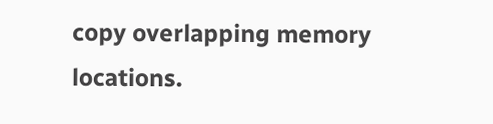copy overlapping memory locations.